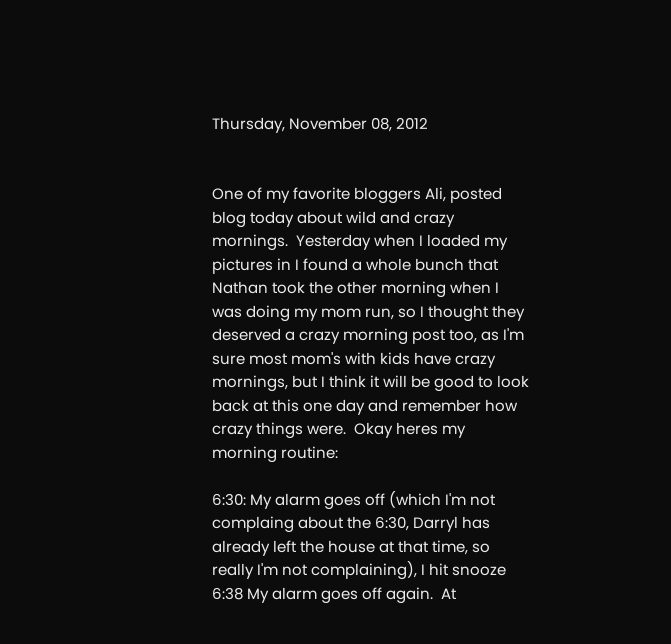Thursday, November 08, 2012


One of my favorite bloggers Ali, posted blog today about wild and crazy mornings.  Yesterday when I loaded my pictures in I found a whole bunch that Nathan took the other morning when I was doing my mom run, so I thought they deserved a crazy morning post too, as I'm sure most mom's with kids have crazy mornings, but I think it will be good to look back at this one day and remember how crazy things were.  Okay heres my morning routine:

6:30: My alarm goes off (which I'm not complaing about the 6:30, Darryl has already left the house at that time, so really I'm not complaining), I hit snooze
6:38 My alarm goes off again.  At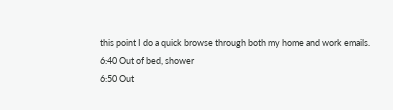this point I do a quick browse through both my home and work emails.
6:40 Out of bed, shower
6:50 Out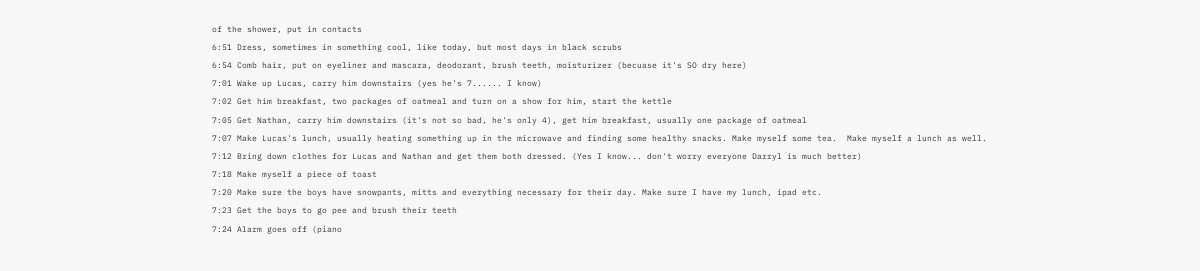of the shower, put in contacts
6:51 Dress, sometimes in something cool, like today, but most days in black scrubs
6:54 Comb hair, put on eyeliner and mascara, deodorant, brush teeth, moisturizer (becuase it's SO dry here)
7:01 Wake up Lucas, carry him downstairs (yes he's 7...... I know)
7:02 Get him breakfast, two packages of oatmeal and turn on a show for him, start the kettle
7:05 Get Nathan, carry him downstairs (it's not so bad, he's only 4), get him breakfast, usually one package of oatmeal
7:07 Make Lucas's lunch, usually heating something up in the microwave and finding some healthy snacks. Make myself some tea.  Make myself a lunch as well.
7:12 Bring down clothes for Lucas and Nathan and get them both dressed. (Yes I know... don't worry everyone Darryl is much better)
7:18 Make myself a piece of toast
7:20 Make sure the boys have snowpants, mitts and everything necessary for their day. Make sure I have my lunch, ipad etc.
7:23 Get the boys to go pee and brush their teeth
7:24 Alarm goes off (piano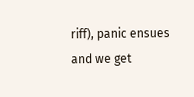riff), panic ensues and we get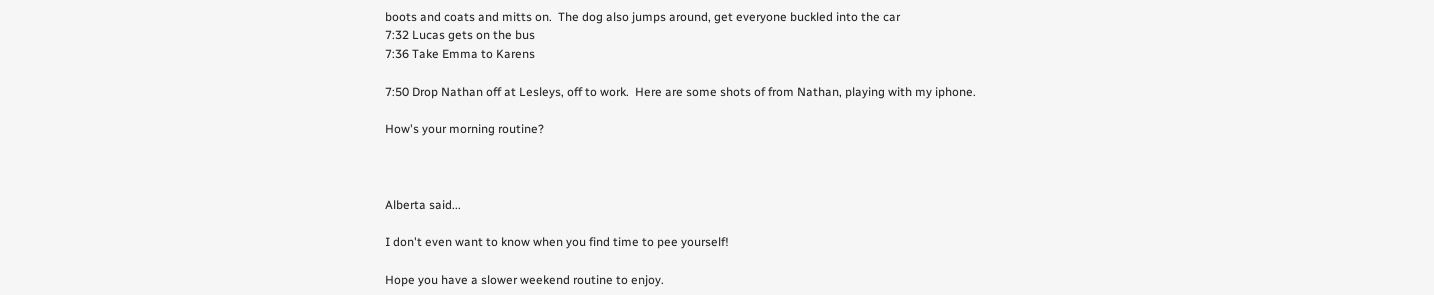boots and coats and mitts on.  The dog also jumps around, get everyone buckled into the car
7:32 Lucas gets on the bus
7:36 Take Emma to Karens

7:50 Drop Nathan off at Lesleys, off to work.  Here are some shots of from Nathan, playing with my iphone.

How's your morning routine?



Alberta said...

I don't even want to know when you find time to pee yourself!

Hope you have a slower weekend routine to enjoy.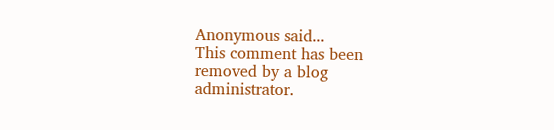Anonymous said...
This comment has been removed by a blog administrator.